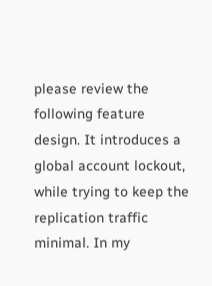please review the following feature design. It introduces a global account lockout, while trying to keep the replication traffic minimal. In my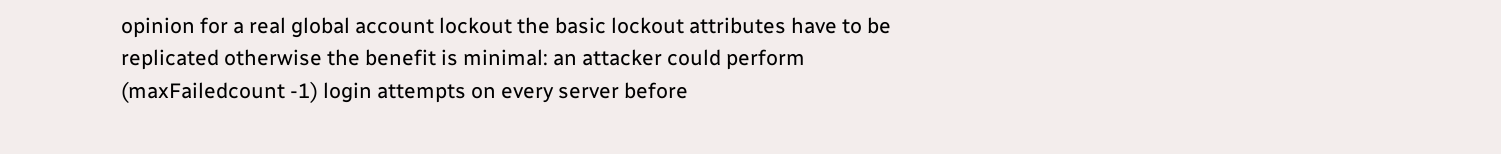opinion for a real global account lockout the basic lockout attributes have to be replicated otherwise the benefit is minimal: an attacker could perform (maxFailedcount -1) login attempts on every server before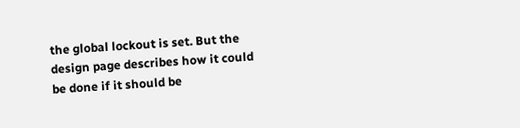the global lockout is set. But the design page describes how it could be done if it should be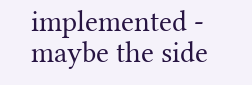implemented - maybe the side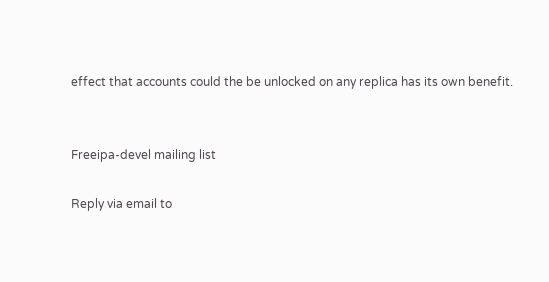effect that accounts could the be unlocked on any replica has its own benefit.


Freeipa-devel mailing list

Reply via email to